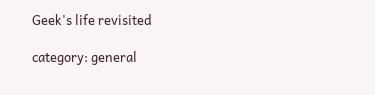Geek's life revisited

category: general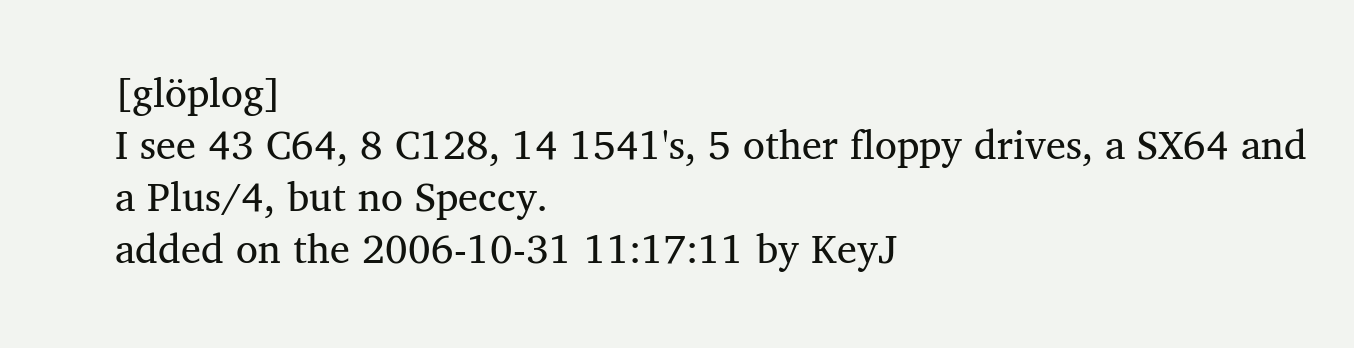[glöplog]
I see 43 C64, 8 C128, 14 1541's, 5 other floppy drives, a SX64 and a Plus/4, but no Speccy.
added on the 2006-10-31 11:17:11 by KeyJ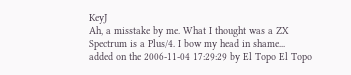KeyJ
Ah, a misstake by me. What I thought was a ZX Spectrum is a Plus/4. I bow my head in shame...
added on the 2006-11-04 17:29:29 by El Topo El Topo